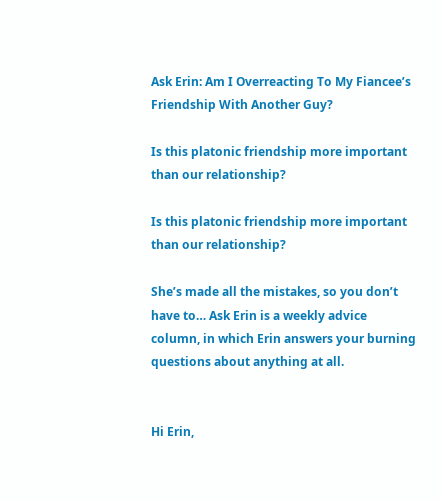Ask Erin: Am I Overreacting To My Fiancee’s Friendship With Another Guy?

Is this platonic friendship more important than our relationship?

Is this platonic friendship more important than our relationship?

She’s made all the mistakes, so you don’t have to… Ask Erin is a weekly advice column, in which Erin answers your burning questions about anything at all.


Hi Erin,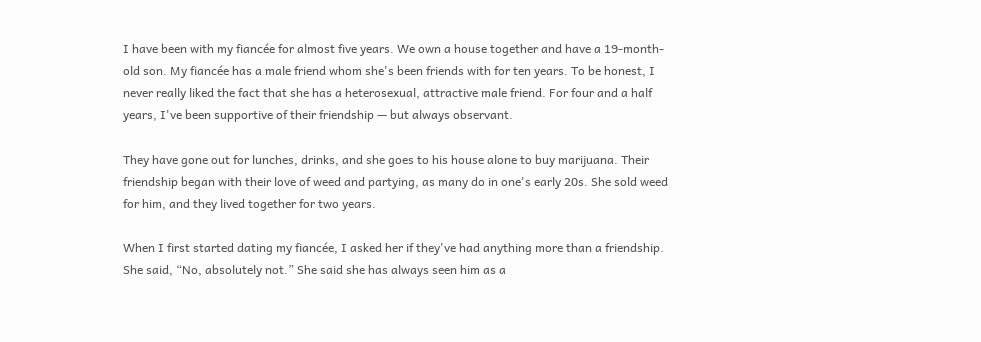I have been with my fiancée for almost five years. We own a house together and have a 19-month-old son. My fiancée has a male friend whom she's been friends with for ten years. To be honest, I never really liked the fact that she has a heterosexual, attractive male friend. For four and a half years, I've been supportive of their friendship — but always observant.

They have gone out for lunches, drinks, and she goes to his house alone to buy marijuana. Their friendship began with their love of weed and partying, as many do in one's early 20s. She sold weed for him, and they lived together for two years.

When I first started dating my fiancée, I asked her if they've had anything more than a friendship. She said, “No, absolutely not.” She said she has always seen him as a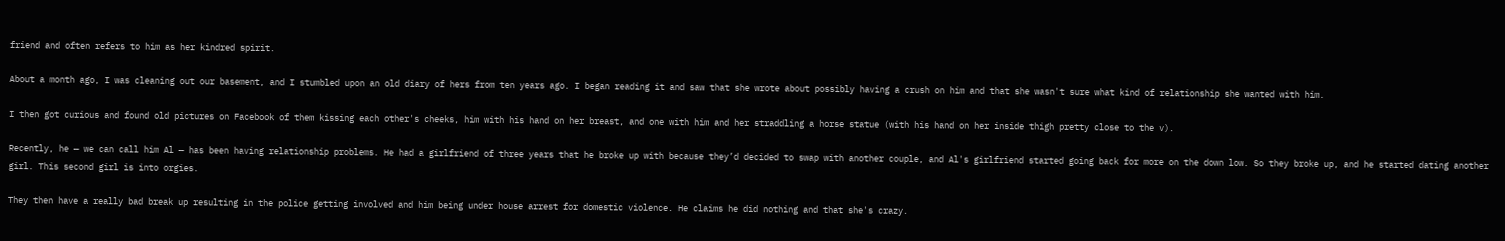friend and often refers to him as her kindred spirit.

About a month ago, I was cleaning out our basement, and I stumbled upon an old diary of hers from ten years ago. I began reading it and saw that she wrote about possibly having a crush on him and that she wasn't sure what kind of relationship she wanted with him.

I then got curious and found old pictures on Facebook of them kissing each other's cheeks, him with his hand on her breast, and one with him and her straddling a horse statue (with his hand on her inside thigh pretty close to the v).

Recently, he — we can call him Al — has been having relationship problems. He had a girlfriend of three years that he broke up with because they’d decided to swap with another couple, and Al's girlfriend started going back for more on the down low. So they broke up, and he started dating another girl. This second girl is into orgies.

They then have a really bad break up resulting in the police getting involved and him being under house arrest for domestic violence. He claims he did nothing and that she's crazy.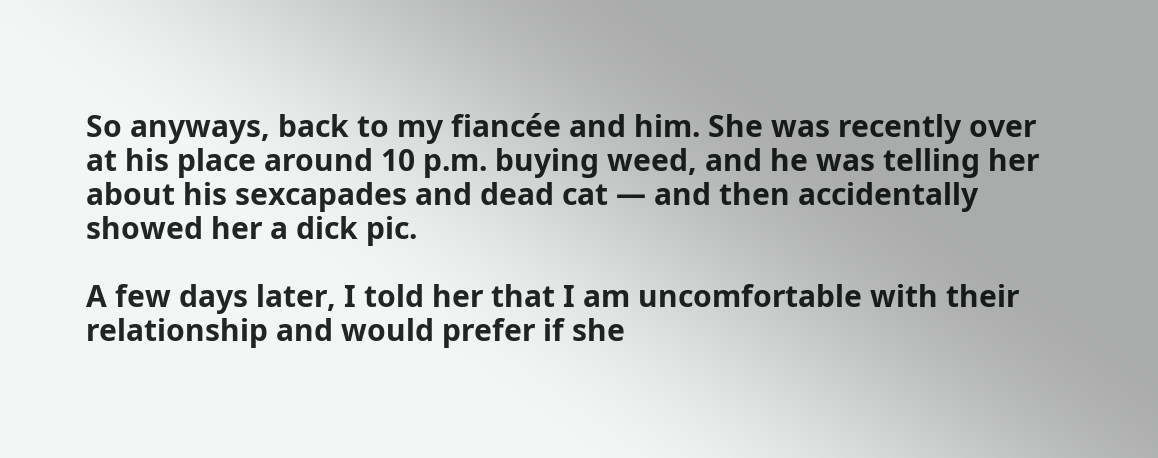So anyways, back to my fiancée and him. She was recently over at his place around 10 p.m. buying weed, and he was telling her about his sexcapades and dead cat — and then accidentally showed her a dick pic.

A few days later, I told her that I am uncomfortable with their relationship and would prefer if she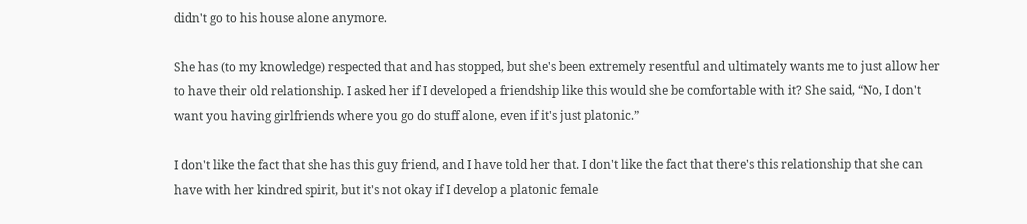didn't go to his house alone anymore.

She has (to my knowledge) respected that and has stopped, but she's been extremely resentful and ultimately wants me to just allow her to have their old relationship. I asked her if I developed a friendship like this would she be comfortable with it? She said, “No, I don't want you having girlfriends where you go do stuff alone, even if it's just platonic.”

I don't like the fact that she has this guy friend, and I have told her that. I don't like the fact that there's this relationship that she can have with her kindred spirit, but it's not okay if I develop a platonic female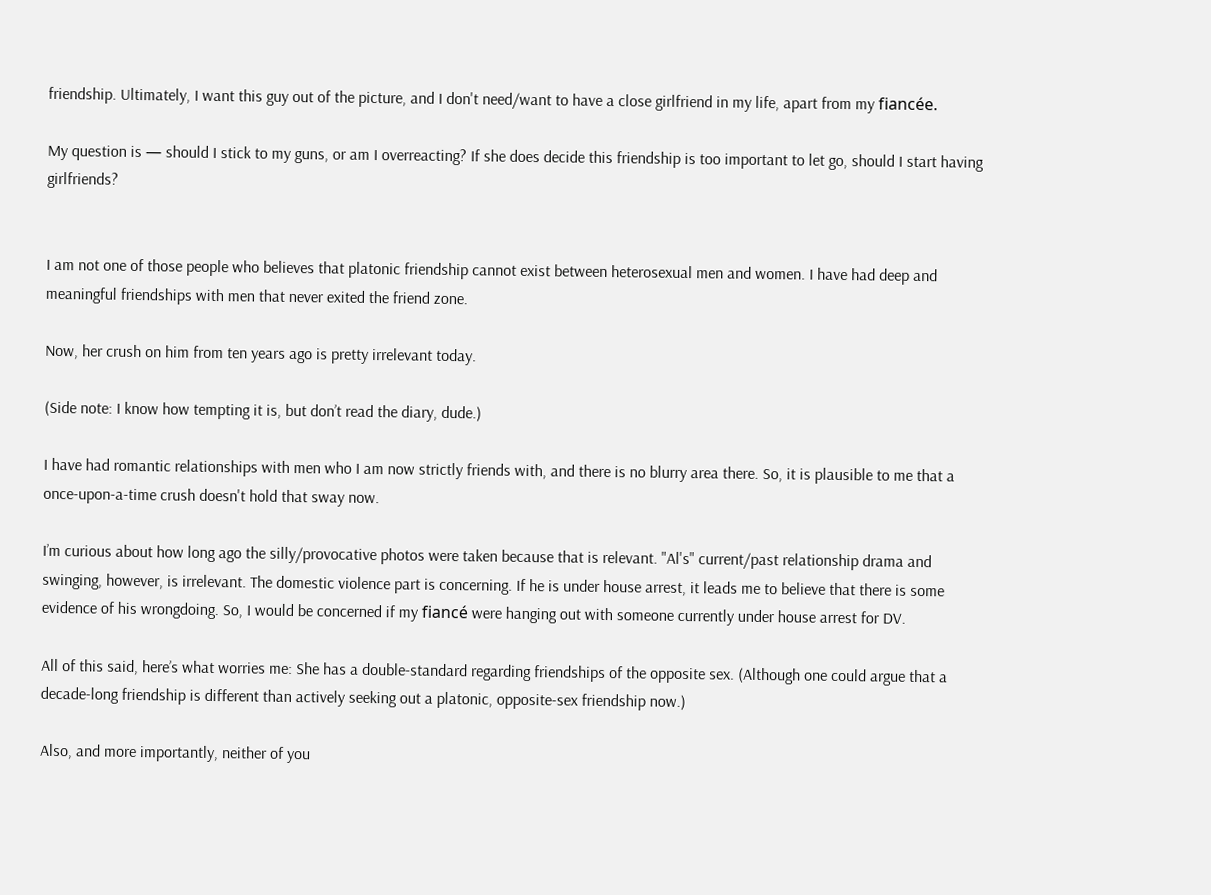friendship. Ultimately, I want this guy out of the picture, and I don't need/want to have a close girlfriend in my life, apart from my fiancée.

My question is — should I stick to my guns, or am I overreacting? If she does decide this friendship is too important to let go, should I start having girlfriends?


I am not one of those people who believes that platonic friendship cannot exist between heterosexual men and women. I have had deep and meaningful friendships with men that never exited the friend zone.

Now, her crush on him from ten years ago is pretty irrelevant today.

(Side note: I know how tempting it is, but don’t read the diary, dude.)

I have had romantic relationships with men who I am now strictly friends with, and there is no blurry area there. So, it is plausible to me that a once-upon-a-time crush doesn't hold that sway now.

I’m curious about how long ago the silly/provocative photos were taken because that is relevant. "Al's" current/past relationship drama and swinging, however, is irrelevant. The domestic violence part is concerning. If he is under house arrest, it leads me to believe that there is some evidence of his wrongdoing. So, I would be concerned if my fiancé were hanging out with someone currently under house arrest for DV.

All of this said, here’s what worries me: She has a double-standard regarding friendships of the opposite sex. (Although one could argue that a decade-long friendship is different than actively seeking out a platonic, opposite-sex friendship now.)

Also, and more importantly, neither of you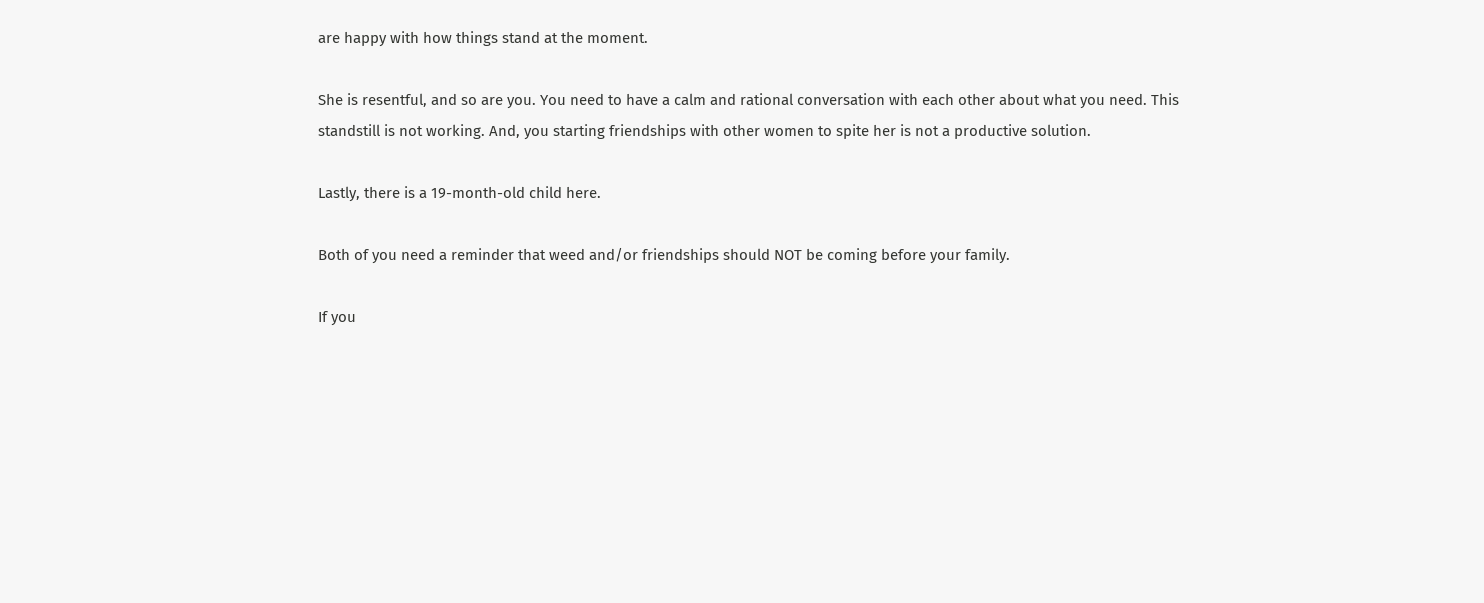are happy with how things stand at the moment.

She is resentful, and so are you. You need to have a calm and rational conversation with each other about what you need. This standstill is not working. And, you starting friendships with other women to spite her is not a productive solution.

Lastly, there is a 19-month-old child here.

Both of you need a reminder that weed and/or friendships should NOT be coming before your family.

If you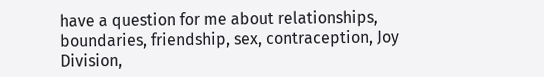have a question for me about relationships, boundaries, friendship, sex, contraception, Joy Division,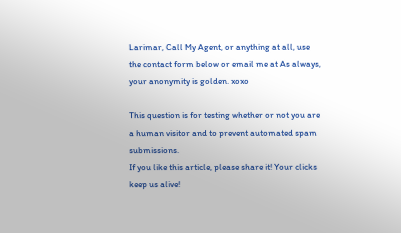Larimar, Call My Agent, or anything at all, use the contact form below or email me at As always, your anonymity is golden. xoxo

This question is for testing whether or not you are a human visitor and to prevent automated spam submissions.
If you like this article, please share it! Your clicks keep us alive!